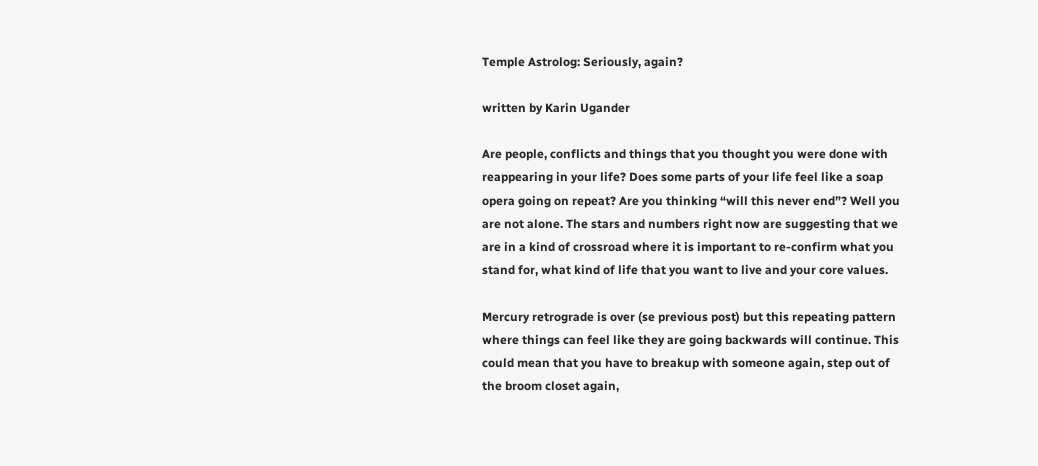Temple Astrolog: Seriously, again?

written by Karin Ugander

Are people, conflicts and things that you thought you were done with reappearing in your life? Does some parts of your life feel like a soap opera going on repeat? Are you thinking “will this never end”? Well you are not alone. The stars and numbers right now are suggesting that we are in a kind of crossroad where it is important to re-confirm what you stand for, what kind of life that you want to live and your core values.

Mercury retrograde is over (se previous post) but this repeating pattern where things can feel like they are going backwards will continue. This could mean that you have to breakup with someone again, step out of the broom closet again,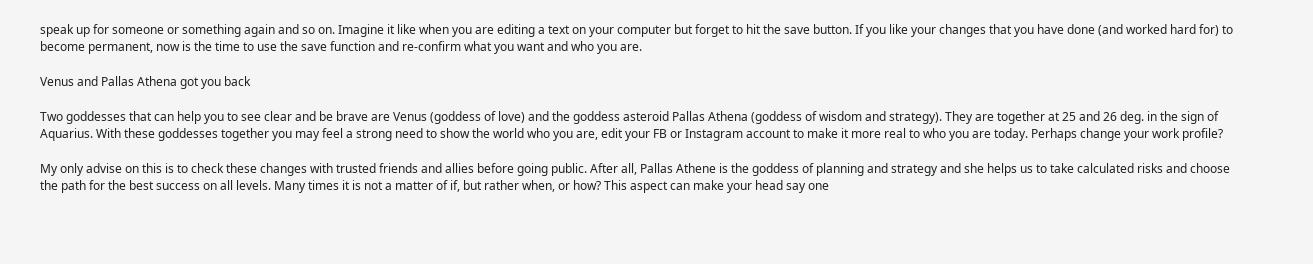speak up for someone or something again and so on. Imagine it like when you are editing a text on your computer but forget to hit the save button. If you like your changes that you have done (and worked hard for) to become permanent, now is the time to use the save function and re-confirm what you want and who you are.

Venus and Pallas Athena got you back

Two goddesses that can help you to see clear and be brave are Venus (goddess of love) and the goddess asteroid Pallas Athena (goddess of wisdom and strategy). They are together at 25 and 26 deg. in the sign of Aquarius. With these goddesses together you may feel a strong need to show the world who you are, edit your FB or Instagram account to make it more real to who you are today. Perhaps change your work profile?

My only advise on this is to check these changes with trusted friends and allies before going public. After all, Pallas Athene is the goddess of planning and strategy and she helps us to take calculated risks and choose the path for the best success on all levels. Many times it is not a matter of if, but rather when, or how? This aspect can make your head say one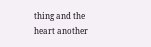thing and the heart another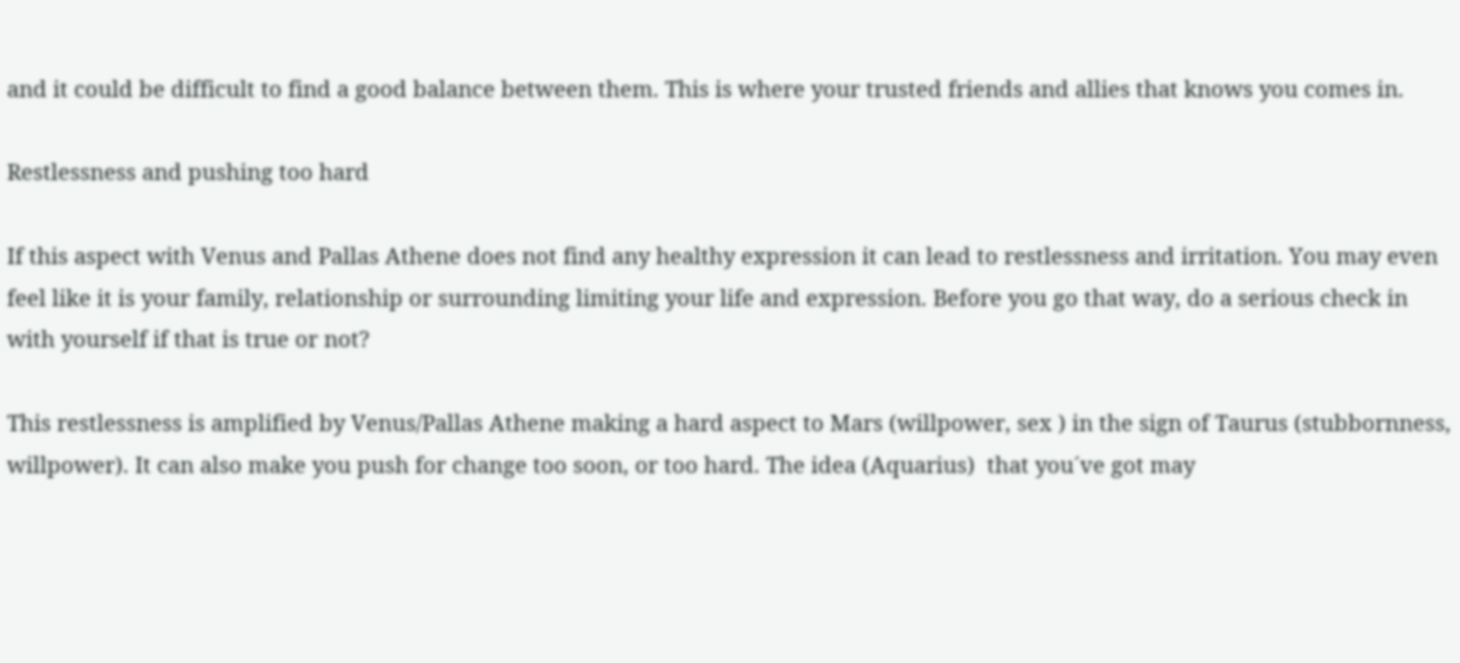and it could be difficult to find a good balance between them. This is where your trusted friends and allies that knows you comes in.

Restlessness and pushing too hard

If this aspect with Venus and Pallas Athene does not find any healthy expression it can lead to restlessness and irritation. You may even feel like it is your family, relationship or surrounding limiting your life and expression. Before you go that way, do a serious check in with yourself if that is true or not?

This restlessness is amplified by Venus/Pallas Athene making a hard aspect to Mars (willpower, sex ) in the sign of Taurus (stubbornness, willpower). It can also make you push for change too soon, or too hard. The idea (Aquarius)  that you´ve got may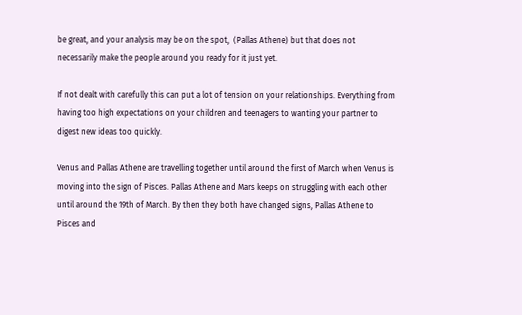be great, and your analysis may be on the spot,  (Pallas Athene) but that does not necessarily make the people around you ready for it just yet.

If not dealt with carefully this can put a lot of tension on your relationships. Everything from having too high expectations on your children and teenagers to wanting your partner to digest new ideas too quickly.

Venus and Pallas Athene are travelling together until around the first of March when Venus is moving into the sign of Pisces. Pallas Athene and Mars keeps on struggling with each other until around the 19th of March. By then they both have changed signs, Pallas Athene to Pisces and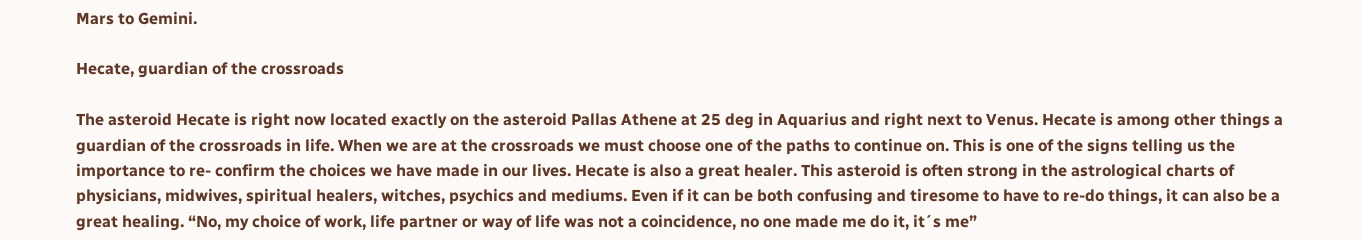Mars to Gemini.

Hecate, guardian of the crossroads

The asteroid Hecate is right now located exactly on the asteroid Pallas Athene at 25 deg in Aquarius and right next to Venus. Hecate is among other things a guardian of the crossroads in life. When we are at the crossroads we must choose one of the paths to continue on. This is one of the signs telling us the importance to re- confirm the choices we have made in our lives. Hecate is also a great healer. This asteroid is often strong in the astrological charts of physicians, midwives, spiritual healers, witches, psychics and mediums. Even if it can be both confusing and tiresome to have to re-do things, it can also be a great healing. “No, my choice of work, life partner or way of life was not a coincidence, no one made me do it, it´s me”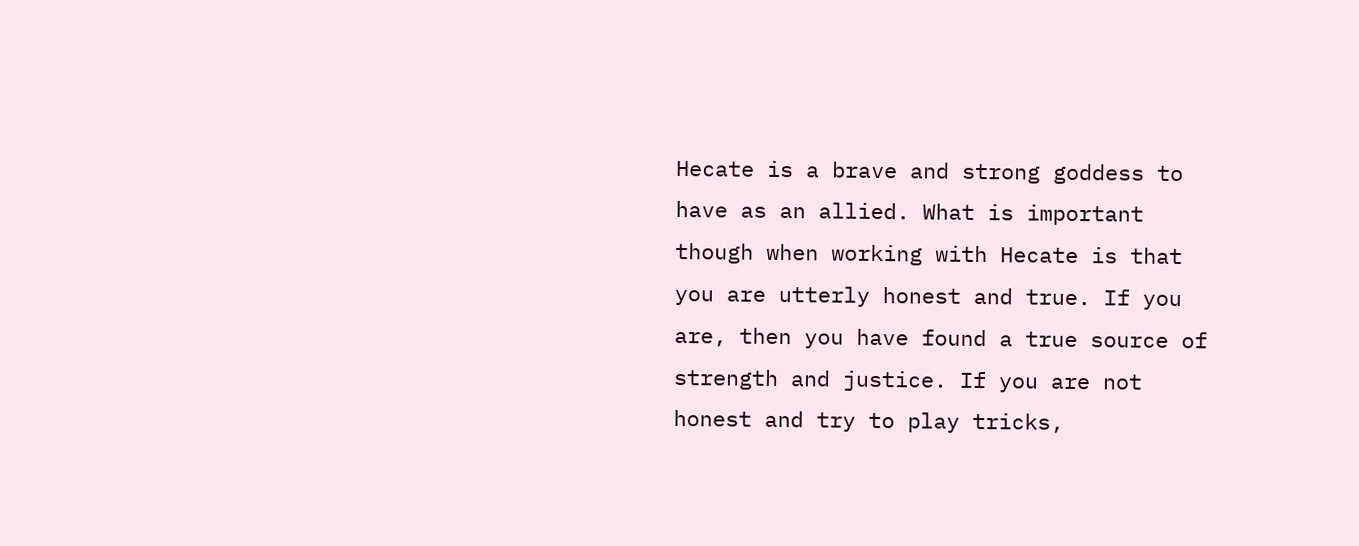Hecate is a brave and strong goddess to have as an allied. What is important though when working with Hecate is that you are utterly honest and true. If you are, then you have found a true source of strength and justice. If you are not honest and try to play tricks,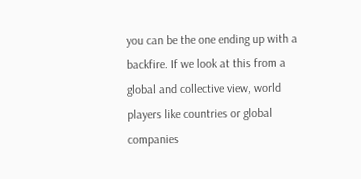you can be the one ending up with a backfire. If we look at this from a global and collective view, world players like countries or global companies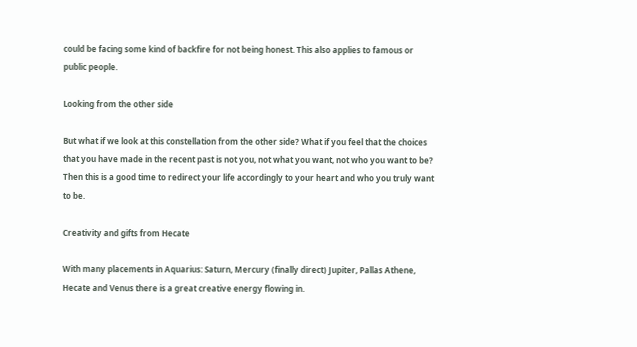could be facing some kind of backfire for not being honest. This also applies to famous or public people.

Looking from the other side

But what if we look at this constellation from the other side? What if you feel that the choices that you have made in the recent past is not you, not what you want, not who you want to be? Then this is a good time to redirect your life accordingly to your heart and who you truly want to be.

Creativity and gifts from Hecate

With many placements in Aquarius: Saturn, Mercury (finally direct) Jupiter, Pallas Athene, Hecate and Venus there is a great creative energy flowing in.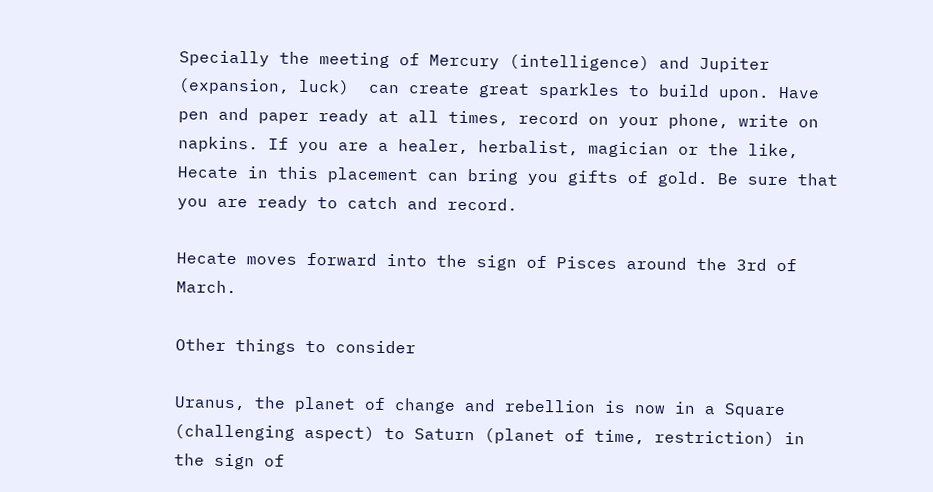Specially the meeting of Mercury (intelligence) and Jupiter (expansion, luck)  can create great sparkles to build upon. Have pen and paper ready at all times, record on your phone, write on napkins. If you are a healer, herbalist, magician or the like, Hecate in this placement can bring you gifts of gold. Be sure that you are ready to catch and record.

Hecate moves forward into the sign of Pisces around the 3rd of March.

Other things to consider

Uranus, the planet of change and rebellion is now in a Square (challenging aspect) to Saturn (planet of time, restriction) in the sign of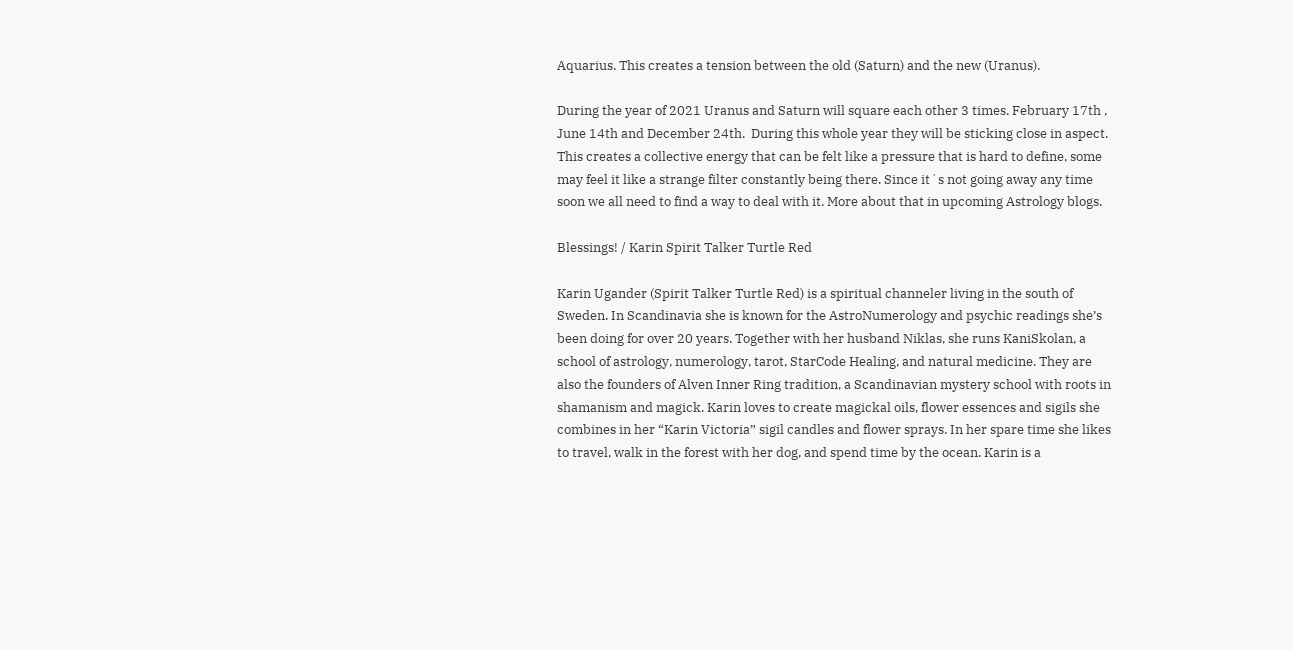Aquarius. This creates a tension between the old (Saturn) and the new (Uranus).

During the year of 2021 Uranus and Saturn will square each other 3 times. February 17th , June 14th and December 24th.  During this whole year they will be sticking close in aspect. This creates a collective energy that can be felt like a pressure that is hard to define, some may feel it like a strange filter constantly being there. Since it´s not going away any time soon we all need to find a way to deal with it. More about that in upcoming Astrology blogs.

Blessings! / Karin Spirit Talker Turtle Red

Karin Ugander (Spirit Talker Turtle Red) is a spiritual channeler living in the south of Sweden. In Scandinavia she is known for the AstroNumerology and psychic readings she’s been doing for over 20 years. Together with her husband Niklas, she runs KaniSkolan, a school of astrology, numerology, tarot, StarCode Healing, and natural medicine. They are also the founders of Alven Inner Ring tradition, a Scandinavian mystery school with roots in shamanism and magick. Karin loves to create magickal oils, flower essences and sigils she combines in her “Karin Victoria” sigil candles and flower sprays. In her spare time she likes to travel, walk in the forest with her dog, and spend time by the ocean. Karin is a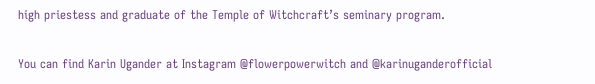high priestess and graduate of the Temple of Witchcraft’s seminary program.

You can find Karin Ugander at Instagram @flowerpowerwitch and @karinuganderofficial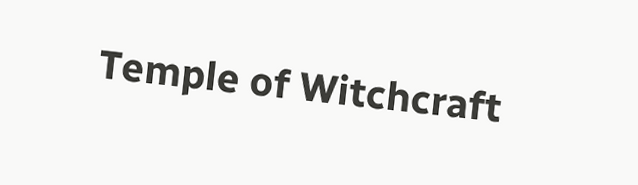Temple of Witchcraft